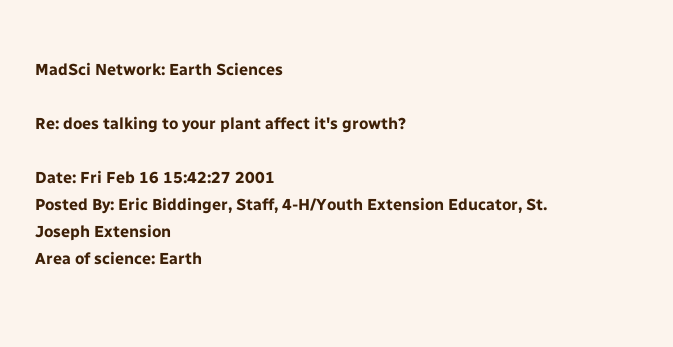MadSci Network: Earth Sciences

Re: does talking to your plant affect it's growth?

Date: Fri Feb 16 15:42:27 2001
Posted By: Eric Biddinger, Staff, 4-H/Youth Extension Educator, St. Joseph Extension
Area of science: Earth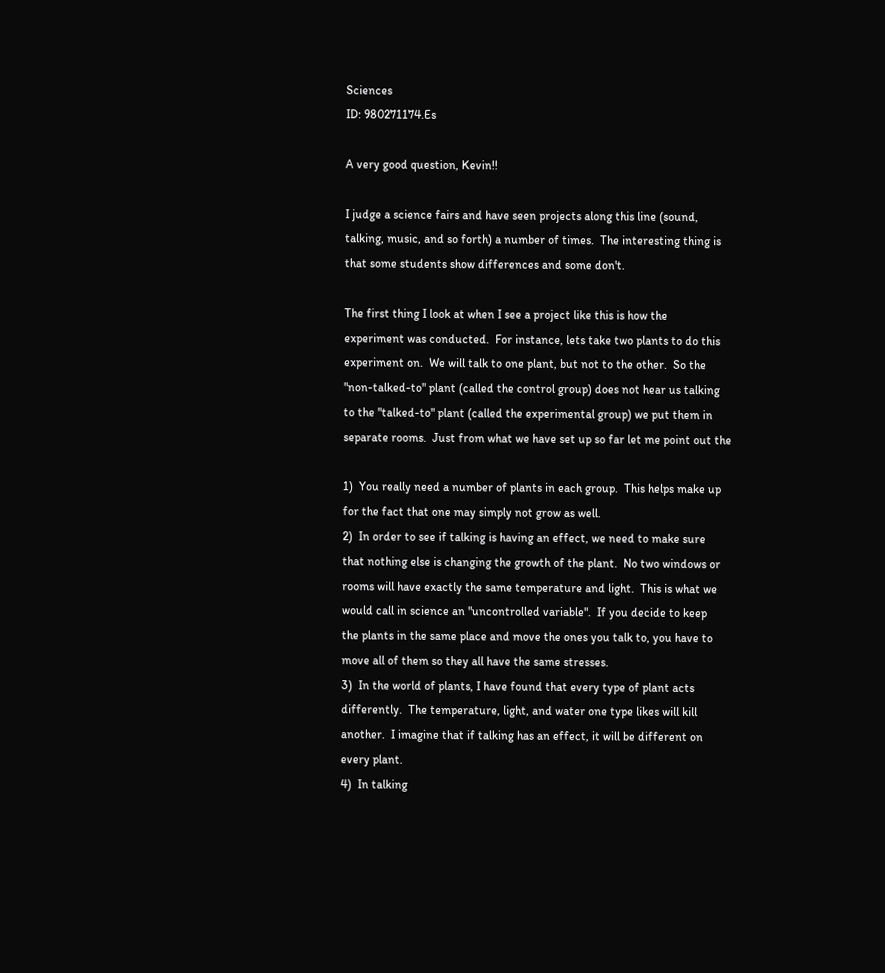Sciences
ID: 980271174.Es

A very good question, Kevin!!

I judge a science fairs and have seen projects along this line (sound,
talking, music, and so forth) a number of times.  The interesting thing is
that some students show differences and some don't.

The first thing I look at when I see a project like this is how the
experiment was conducted.  For instance, lets take two plants to do this
experiment on.  We will talk to one plant, but not to the other.  So the
"non-talked-to" plant (called the control group) does not hear us talking
to the "talked-to" plant (called the experimental group) we put them in
separate rooms.  Just from what we have set up so far let me point out the

1)  You really need a number of plants in each group.  This helps make up
for the fact that one may simply not grow as well.
2)  In order to see if talking is having an effect, we need to make sure
that nothing else is changing the growth of the plant.  No two windows or
rooms will have exactly the same temperature and light.  This is what we
would call in science an "uncontrolled variable".  If you decide to keep
the plants in the same place and move the ones you talk to, you have to
move all of them so they all have the same stresses.
3)  In the world of plants, I have found that every type of plant acts
differently.  The temperature, light, and water one type likes will kill
another.  I imagine that if talking has an effect, it will be different on
every plant.
4)  In talking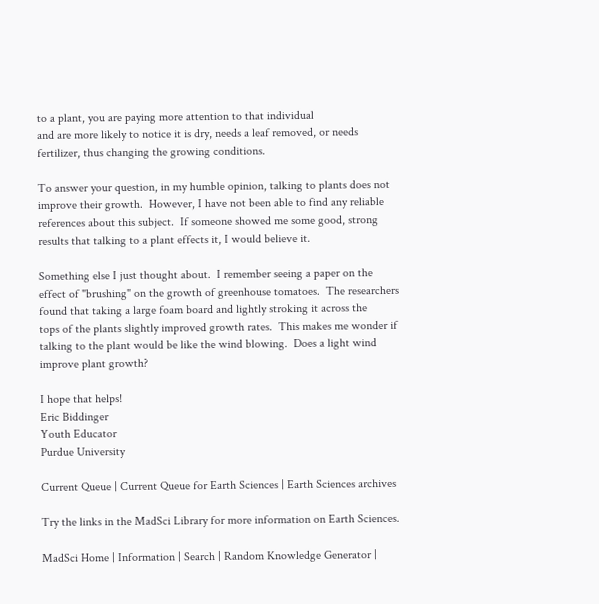to a plant, you are paying more attention to that individual
and are more likely to notice it is dry, needs a leaf removed, or needs
fertilizer, thus changing the growing conditions.

To answer your question, in my humble opinion, talking to plants does not
improve their growth.  However, I have not been able to find any reliable
references about this subject.  If someone showed me some good, strong
results that talking to a plant effects it, I would believe it.

Something else I just thought about.  I remember seeing a paper on the
effect of "brushing" on the growth of greenhouse tomatoes.  The researchers
found that taking a large foam board and lightly stroking it across the
tops of the plants slightly improved growth rates.  This makes me wonder if
talking to the plant would be like the wind blowing.  Does a light wind
improve plant growth?

I hope that helps!
Eric Biddinger
Youth Educator
Purdue University

Current Queue | Current Queue for Earth Sciences | Earth Sciences archives

Try the links in the MadSci Library for more information on Earth Sciences.

MadSci Home | Information | Search | Random Knowledge Generator |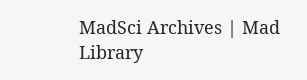MadSci Archives | Mad Library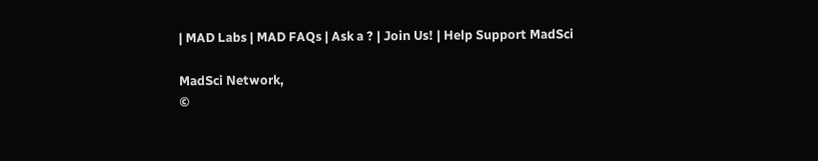| MAD Labs | MAD FAQs | Ask a ? | Join Us! | Help Support MadSci

MadSci Network,
©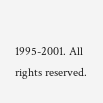1995-2001. All rights reserved.